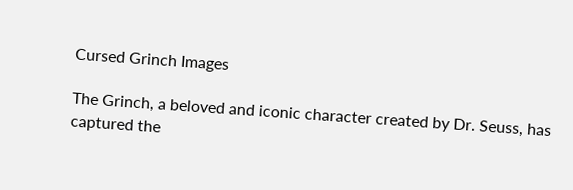Cursed Grinch Images

The Grinch, a beloved and iconic character created by Dr. Seuss, has captured the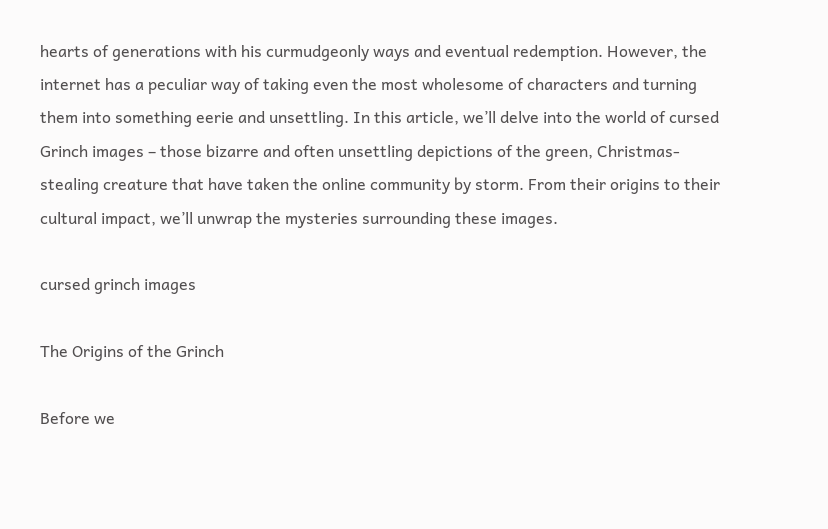hearts of generations with his curmudgeonly ways and eventual redemption. However, the internet has a peculiar way of taking even the most wholesome of characters and turning them into something eerie and unsettling. In this article, we’ll delve into the world of cursed Grinch images – those bizarre and often unsettling depictions of the green, Christmas-stealing creature that have taken the online community by storm. From their origins to their cultural impact, we’ll unwrap the mysteries surrounding these images.

cursed grinch images

The Origins of the Grinch

Before we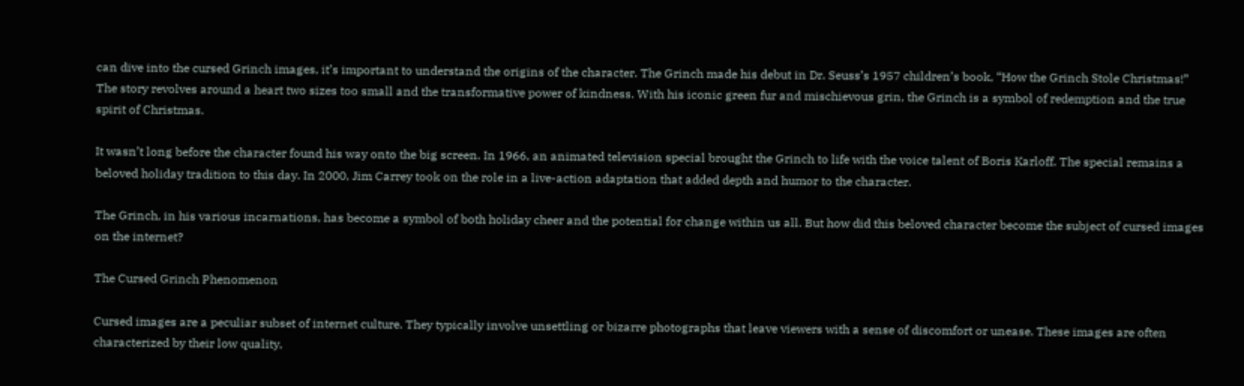can dive into the cursed Grinch images, it’s important to understand the origins of the character. The Grinch made his debut in Dr. Seuss’s 1957 children’s book, “How the Grinch Stole Christmas!” The story revolves around a heart two sizes too small and the transformative power of kindness. With his iconic green fur and mischievous grin, the Grinch is a symbol of redemption and the true spirit of Christmas.

It wasn’t long before the character found his way onto the big screen. In 1966, an animated television special brought the Grinch to life with the voice talent of Boris Karloff. The special remains a beloved holiday tradition to this day. In 2000, Jim Carrey took on the role in a live-action adaptation that added depth and humor to the character.

The Grinch, in his various incarnations, has become a symbol of both holiday cheer and the potential for change within us all. But how did this beloved character become the subject of cursed images on the internet?

The Cursed Grinch Phenomenon

Cursed images are a peculiar subset of internet culture. They typically involve unsettling or bizarre photographs that leave viewers with a sense of discomfort or unease. These images are often characterized by their low quality,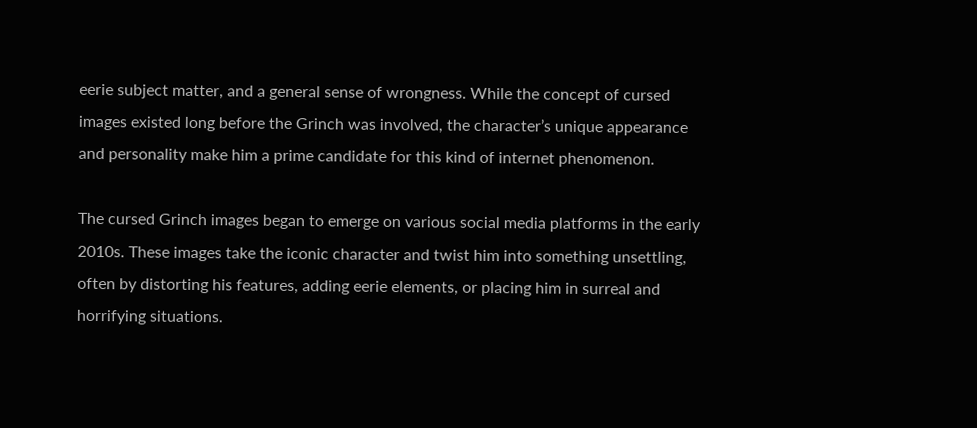eerie subject matter, and a general sense of wrongness. While the concept of cursed images existed long before the Grinch was involved, the character’s unique appearance and personality make him a prime candidate for this kind of internet phenomenon.

The cursed Grinch images began to emerge on various social media platforms in the early 2010s. These images take the iconic character and twist him into something unsettling, often by distorting his features, adding eerie elements, or placing him in surreal and horrifying situations.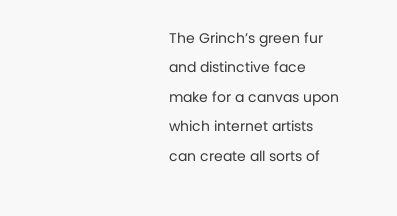The Grinch’s green fur and distinctive face make for a canvas upon which internet artists can create all sorts of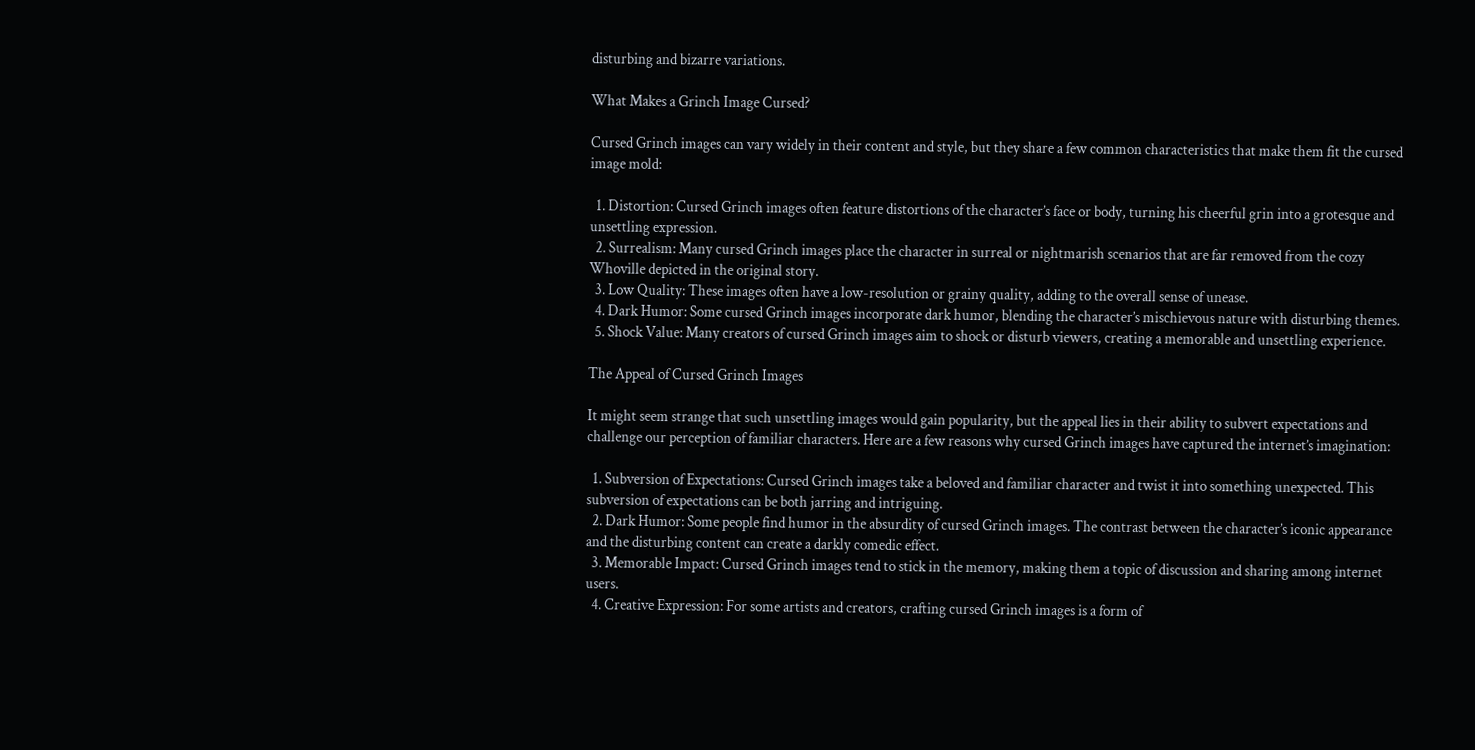disturbing and bizarre variations.

What Makes a Grinch Image Cursed?

Cursed Grinch images can vary widely in their content and style, but they share a few common characteristics that make them fit the cursed image mold:

  1. Distortion: Cursed Grinch images often feature distortions of the character’s face or body, turning his cheerful grin into a grotesque and unsettling expression.
  2. Surrealism: Many cursed Grinch images place the character in surreal or nightmarish scenarios that are far removed from the cozy Whoville depicted in the original story.
  3. Low Quality: These images often have a low-resolution or grainy quality, adding to the overall sense of unease.
  4. Dark Humor: Some cursed Grinch images incorporate dark humor, blending the character’s mischievous nature with disturbing themes.
  5. Shock Value: Many creators of cursed Grinch images aim to shock or disturb viewers, creating a memorable and unsettling experience.

The Appeal of Cursed Grinch Images

It might seem strange that such unsettling images would gain popularity, but the appeal lies in their ability to subvert expectations and challenge our perception of familiar characters. Here are a few reasons why cursed Grinch images have captured the internet’s imagination:

  1. Subversion of Expectations: Cursed Grinch images take a beloved and familiar character and twist it into something unexpected. This subversion of expectations can be both jarring and intriguing.
  2. Dark Humor: Some people find humor in the absurdity of cursed Grinch images. The contrast between the character’s iconic appearance and the disturbing content can create a darkly comedic effect.
  3. Memorable Impact: Cursed Grinch images tend to stick in the memory, making them a topic of discussion and sharing among internet users.
  4. Creative Expression: For some artists and creators, crafting cursed Grinch images is a form of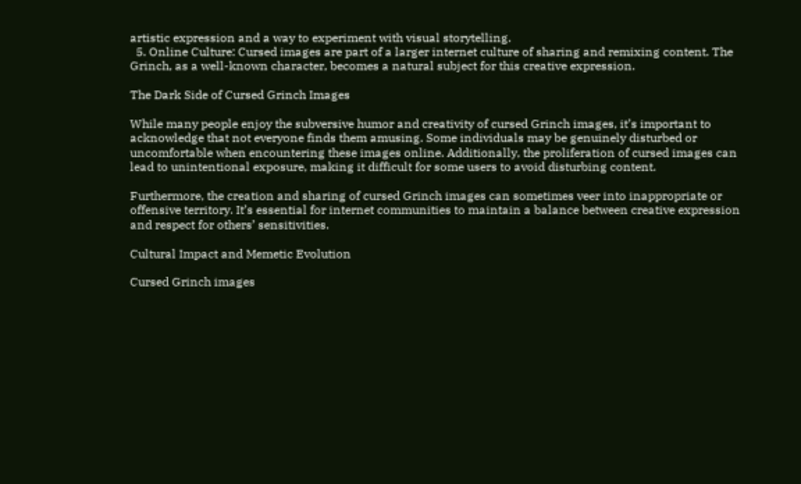artistic expression and a way to experiment with visual storytelling.
  5. Online Culture: Cursed images are part of a larger internet culture of sharing and remixing content. The Grinch, as a well-known character, becomes a natural subject for this creative expression.

The Dark Side of Cursed Grinch Images

While many people enjoy the subversive humor and creativity of cursed Grinch images, it’s important to acknowledge that not everyone finds them amusing. Some individuals may be genuinely disturbed or uncomfortable when encountering these images online. Additionally, the proliferation of cursed images can lead to unintentional exposure, making it difficult for some users to avoid disturbing content.

Furthermore, the creation and sharing of cursed Grinch images can sometimes veer into inappropriate or offensive territory. It’s essential for internet communities to maintain a balance between creative expression and respect for others’ sensitivities.

Cultural Impact and Memetic Evolution

Cursed Grinch images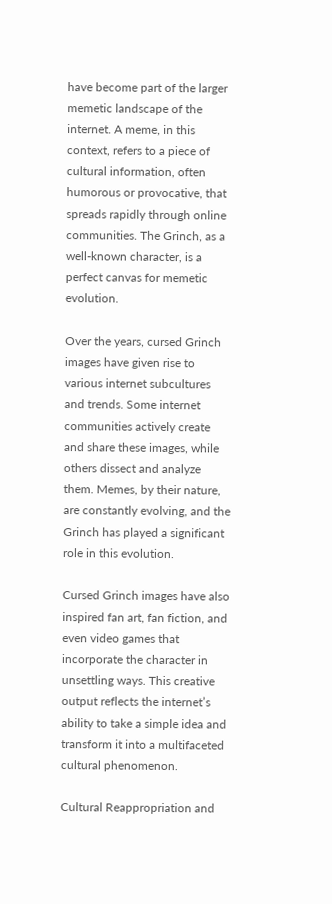have become part of the larger memetic landscape of the internet. A meme, in this context, refers to a piece of cultural information, often humorous or provocative, that spreads rapidly through online communities. The Grinch, as a well-known character, is a perfect canvas for memetic evolution.

Over the years, cursed Grinch images have given rise to various internet subcultures and trends. Some internet communities actively create and share these images, while others dissect and analyze them. Memes, by their nature, are constantly evolving, and the Grinch has played a significant role in this evolution.

Cursed Grinch images have also inspired fan art, fan fiction, and even video games that incorporate the character in unsettling ways. This creative output reflects the internet’s ability to take a simple idea and transform it into a multifaceted cultural phenomenon.

Cultural Reappropriation and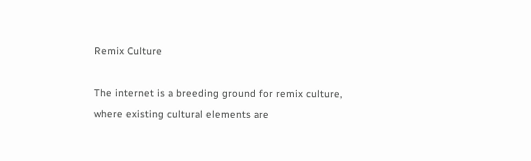Remix Culture

The internet is a breeding ground for remix culture, where existing cultural elements are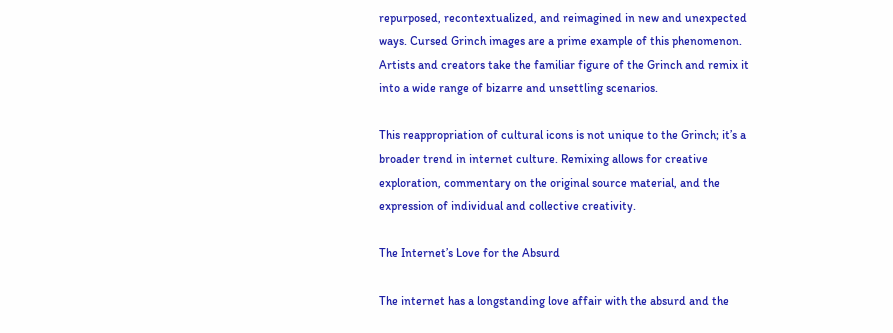repurposed, recontextualized, and reimagined in new and unexpected ways. Cursed Grinch images are a prime example of this phenomenon. Artists and creators take the familiar figure of the Grinch and remix it into a wide range of bizarre and unsettling scenarios.

This reappropriation of cultural icons is not unique to the Grinch; it’s a broader trend in internet culture. Remixing allows for creative exploration, commentary on the original source material, and the expression of individual and collective creativity.

The Internet’s Love for the Absurd

The internet has a longstanding love affair with the absurd and the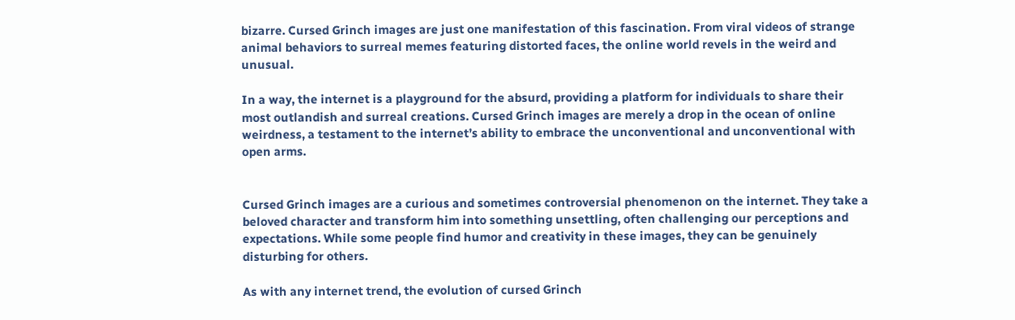bizarre. Cursed Grinch images are just one manifestation of this fascination. From viral videos of strange animal behaviors to surreal memes featuring distorted faces, the online world revels in the weird and unusual.

In a way, the internet is a playground for the absurd, providing a platform for individuals to share their most outlandish and surreal creations. Cursed Grinch images are merely a drop in the ocean of online weirdness, a testament to the internet’s ability to embrace the unconventional and unconventional with open arms.


Cursed Grinch images are a curious and sometimes controversial phenomenon on the internet. They take a beloved character and transform him into something unsettling, often challenging our perceptions and expectations. While some people find humor and creativity in these images, they can be genuinely disturbing for others.

As with any internet trend, the evolution of cursed Grinch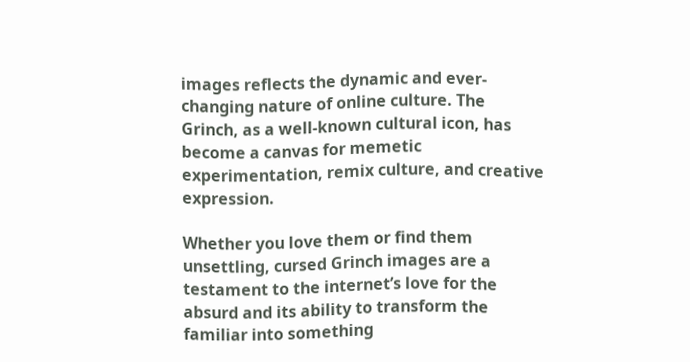images reflects the dynamic and ever-changing nature of online culture. The Grinch, as a well-known cultural icon, has become a canvas for memetic experimentation, remix culture, and creative expression.

Whether you love them or find them unsettling, cursed Grinch images are a testament to the internet’s love for the absurd and its ability to transform the familiar into something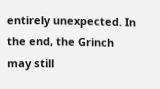entirely unexpected. In the end, the Grinch may still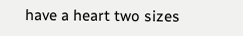have a heart two sizes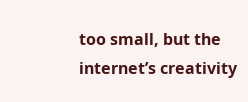too small, but the internet’s creativity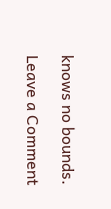knows no bounds.

Leave a Comment